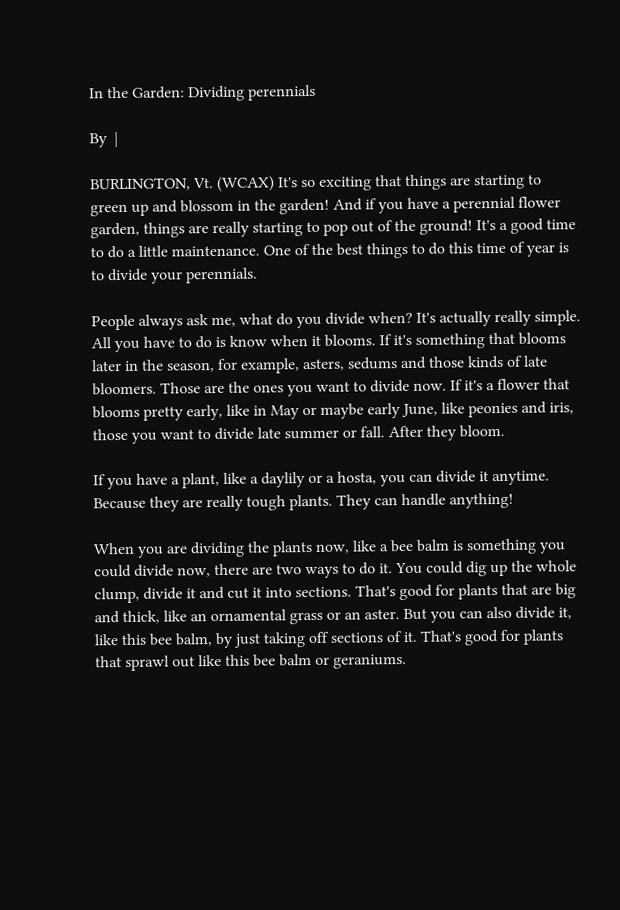In the Garden: Dividing perennials

By  |

BURLINGTON, Vt. (WCAX) It's so exciting that things are starting to green up and blossom in the garden! And if you have a perennial flower garden, things are really starting to pop out of the ground! It's a good time to do a little maintenance. One of the best things to do this time of year is to divide your perennials.

People always ask me, what do you divide when? It's actually really simple. All you have to do is know when it blooms. If it's something that blooms later in the season, for example, asters, sedums and those kinds of late bloomers. Those are the ones you want to divide now. If it's a flower that blooms pretty early, like in May or maybe early June, like peonies and iris, those you want to divide late summer or fall. After they bloom.

If you have a plant, like a daylily or a hosta, you can divide it anytime. Because they are really tough plants. They can handle anything!

When you are dividing the plants now, like a bee balm is something you could divide now, there are two ways to do it. You could dig up the whole clump, divide it and cut it into sections. That's good for plants that are big and thick, like an ornamental grass or an aster. But you can also divide it, like this bee balm, by just taking off sections of it. That's good for plants that sprawl out like this bee balm or geraniums.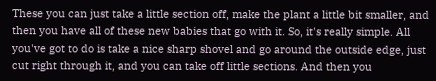These you can just take a little section off, make the plant a little bit smaller, and then you have all of these new babies that go with it. So, it's really simple. All you've got to do is take a nice sharp shovel and go around the outside edge, just cut right through it, and you can take off little sections. And then you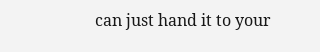can just hand it to your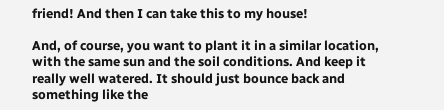friend! And then I can take this to my house!

And, of course, you want to plant it in a similar location, with the same sun and the soil conditions. And keep it really well watered. It should just bounce back and something like the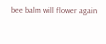bee balm will flower again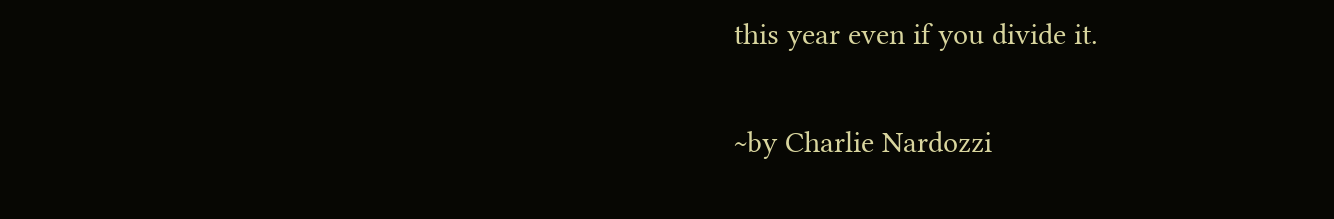this year even if you divide it.

~by Charlie Nardozzi